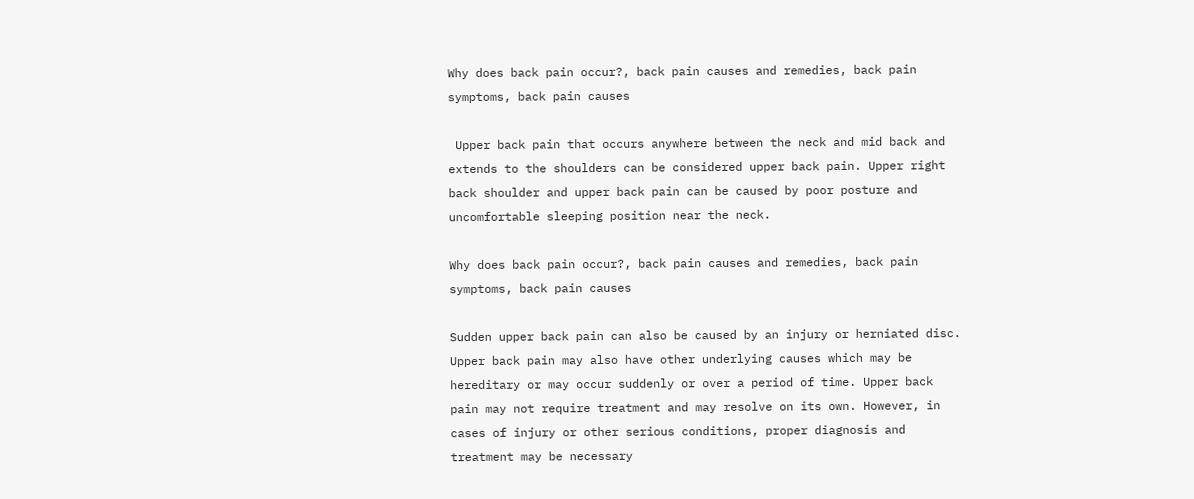Why does back pain occur?, back pain causes and remedies, back pain symptoms, back pain causes

 Upper back pain that occurs anywhere between the neck and mid back and extends to the shoulders can be considered upper back pain. Upper right back shoulder and upper back pain can be caused by poor posture and uncomfortable sleeping position near the neck.

Why does back pain occur?, back pain causes and remedies, back pain symptoms, back pain causes

Sudden upper back pain can also be caused by an injury or herniated disc. Upper back pain may also have other underlying causes which may be hereditary or may occur suddenly or over a period of time. Upper back pain may not require treatment and may resolve on its own. However, in cases of injury or other serious conditions, proper diagnosis and treatment may be necessary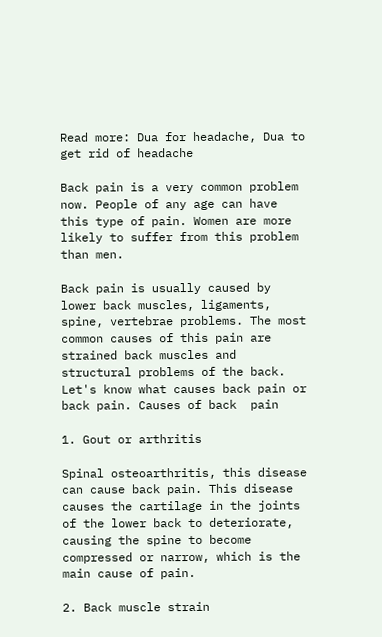Read more: Dua for headache, Dua to get rid of headache

Back pain is a very common problem now. People of any age can have this type of pain. Women are more likely to suffer from this problem than men.

Back pain is usually caused by lower back muscles, ligaments, spine, vertebrae problems. The most common causes of this pain are strained back muscles and structural problems of the back. Let's know what causes back pain or back pain. Causes of back  pain

1. Gout or arthritis

Spinal osteoarthritis, this disease can cause back pain. This disease causes the cartilage in the joints of the lower back to deteriorate, causing the spine to become compressed or narrow, which is the main cause of pain.

2. Back muscle strain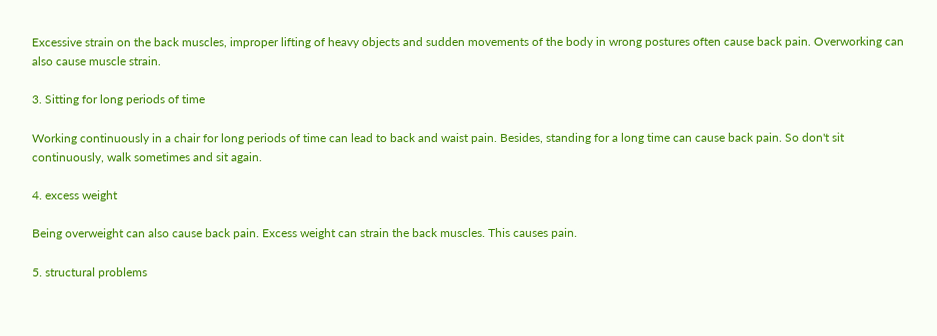Excessive strain on the back muscles, improper lifting of heavy objects and sudden movements of the body in wrong postures often cause back pain. Overworking can also cause muscle strain.

3. Sitting for long periods of time

Working continuously in a chair for long periods of time can lead to back and waist pain. Besides, standing for a long time can cause back pain. So don't sit continuously, walk sometimes and sit again.

4. excess weight

Being overweight can also cause back pain. Excess weight can strain the back muscles. This causes pain.

5. structural problems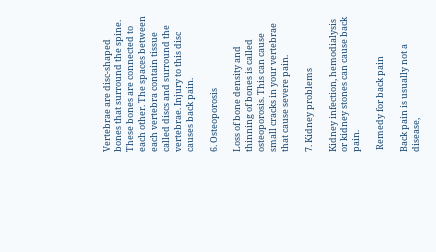Vertebrae are disc-shaped bones that surround the spine. These bones are connected to each other. The spaces between each vertebra contain tissue called discs and surround the vertebrae. Injury to this disc causes back pain.

6. Osteoporosis

Loss of bone density and thinning of bones is called osteoporosis. This can cause small cracks in your vertebrae that cause severe pain.

7. Kidney problems

Kidney infection, hemodialysis or kidney stones can cause back pain.

 Remedy for back pain

Back pain is usually not a disease,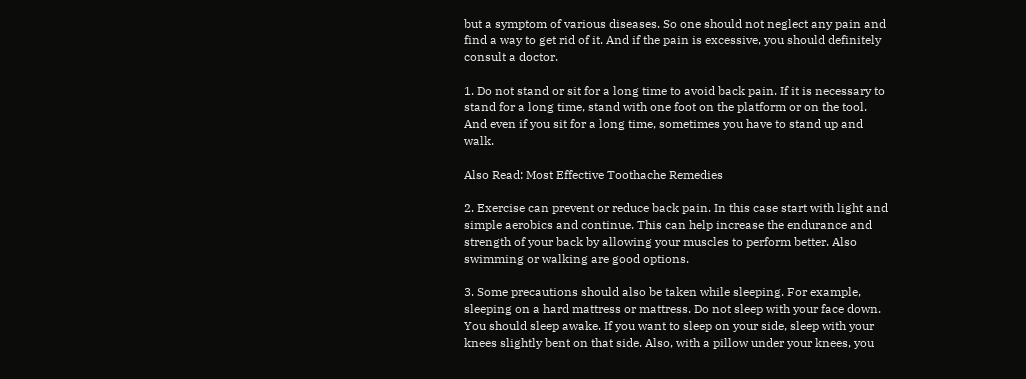but a symptom of various diseases. So one should not neglect any pain and find a way to get rid of it. And if the pain is excessive, you should definitely consult a doctor.

1. Do not stand or sit for a long time to avoid back pain. If it is necessary to stand for a long time, stand with one foot on the platform or on the tool. And even if you sit for a long time, sometimes you have to stand up and walk.

Also Read: Most Effective Toothache Remedies

2. Exercise can prevent or reduce back pain. In this case start with light and simple aerobics and continue. This can help increase the endurance and strength of your back by allowing your muscles to perform better. Also swimming or walking are good options.

3. Some precautions should also be taken while sleeping. For example, sleeping on a hard mattress or mattress. Do not sleep with your face down. You should sleep awake. If you want to sleep on your side, sleep with your knees slightly bent on that side. Also, with a pillow under your knees, you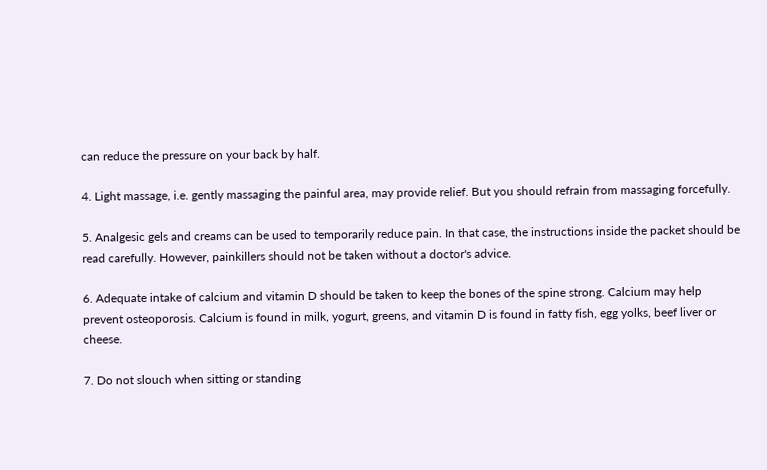can reduce the pressure on your back by half.

4. Light massage, i.e. gently massaging the painful area, may provide relief. But you should refrain from massaging forcefully.

5. Analgesic gels and creams can be used to temporarily reduce pain. In that case, the instructions inside the packet should be read carefully. However, painkillers should not be taken without a doctor's advice.

6. Adequate intake of calcium and vitamin D should be taken to keep the bones of the spine strong. Calcium may help prevent osteoporosis. Calcium is found in milk, yogurt, greens, and vitamin D is found in fatty fish, egg yolks, beef liver or cheese.

7. Do not slouch when sitting or standing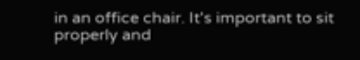in an office chair. It's important to sit properly and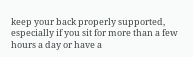keep your back properly supported, especially if you sit for more than a few hours a day or have a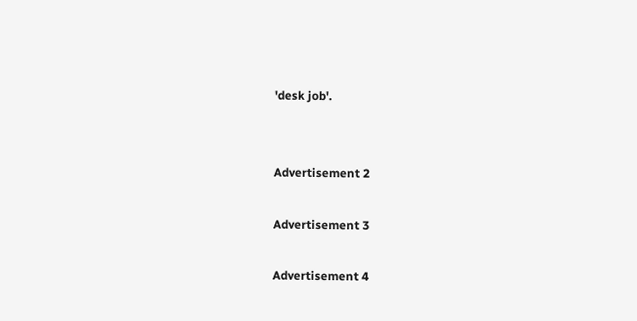'desk job'.


Advertisement 2

Advertisement 3

Advertisement 4